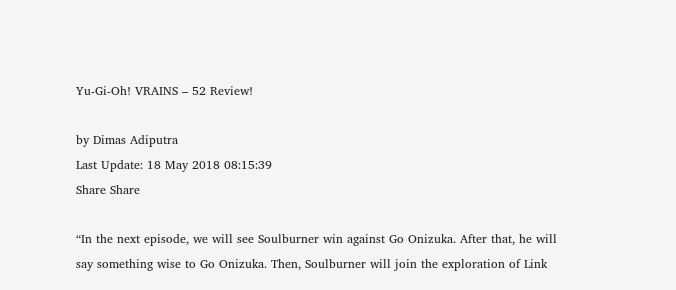Yu-Gi-Oh! VRAINS – 52 Review!

by Dimas Adiputra
Last Update: 18 May 2018 08:15:39
Share Share

“In the next episode, we will see Soulburner win against Go Onizuka. After that, he will say something wise to Go Onizuka. Then, Soulburner will join the exploration of Link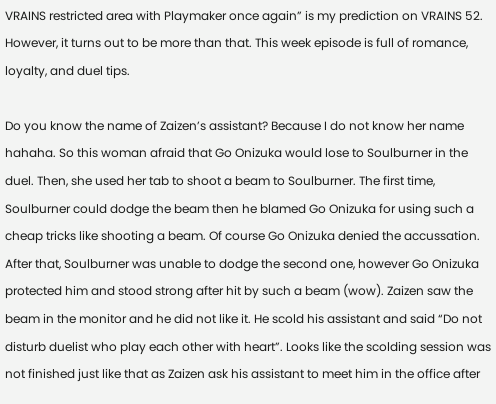VRAINS restricted area with Playmaker once again” is my prediction on VRAINS 52. However, it turns out to be more than that. This week episode is full of romance, loyalty, and duel tips.

Do you know the name of Zaizen’s assistant? Because I do not know her name hahaha. So this woman afraid that Go Onizuka would lose to Soulburner in the duel. Then, she used her tab to shoot a beam to Soulburner. The first time, Soulburner could dodge the beam then he blamed Go Onizuka for using such a cheap tricks like shooting a beam. Of course Go Onizuka denied the accussation. After that, Soulburner was unable to dodge the second one, however Go Onizuka protected him and stood strong after hit by such a beam (wow). Zaizen saw the beam in the monitor and he did not like it. He scold his assistant and said “Do not disturb duelist who play each other with heart”. Looks like the scolding session was not finished just like that as Zaizen ask his assistant to meet him in the office after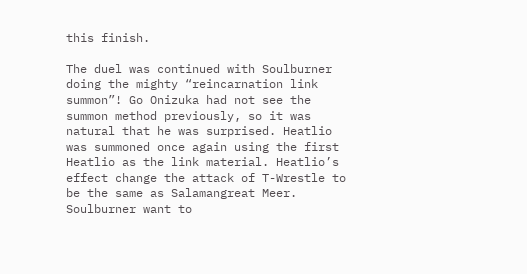this finish.

The duel was continued with Soulburner doing the mighty “reincarnation link summon”! Go Onizuka had not see the summon method previously, so it was natural that he was surprised. Heatlio was summoned once again using the first Heatlio as the link material. Heatlio’s effect change the attack of T-Wrestle to be the same as Salamangreat Meer. Soulburner want to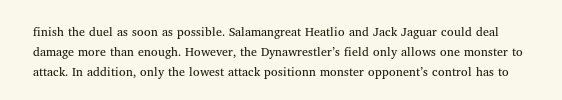finish the duel as soon as possible. Salamangreat Heatlio and Jack Jaguar could deal damage more than enough. However, the Dynawrestler’s field only allows one monster to attack. In addition, only the lowest attack positionn monster opponent’s control has to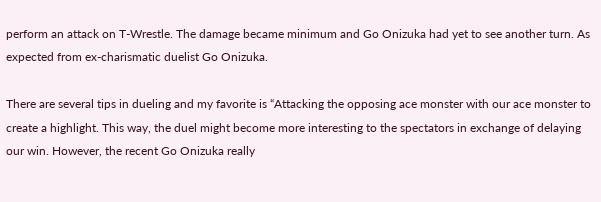perform an attack on T-Wrestle. The damage became minimum and Go Onizuka had yet to see another turn. As expected from ex-charismatic duelist Go Onizuka.

There are several tips in dueling and my favorite is “Attacking the opposing ace monster with our ace monster to create a highlight. This way, the duel might become more interesting to the spectators in exchange of delaying our win. However, the recent Go Onizuka really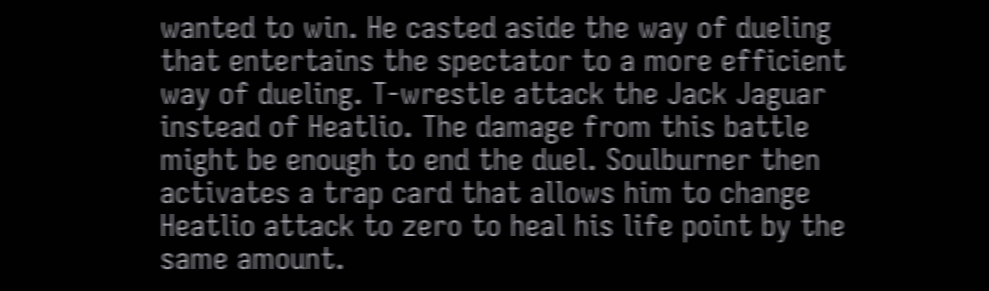wanted to win. He casted aside the way of dueling that entertains the spectator to a more efficient way of dueling. T-wrestle attack the Jack Jaguar instead of Heatlio. The damage from this battle might be enough to end the duel. Soulburner then activates a trap card that allows him to change Heatlio attack to zero to heal his life point by the same amount.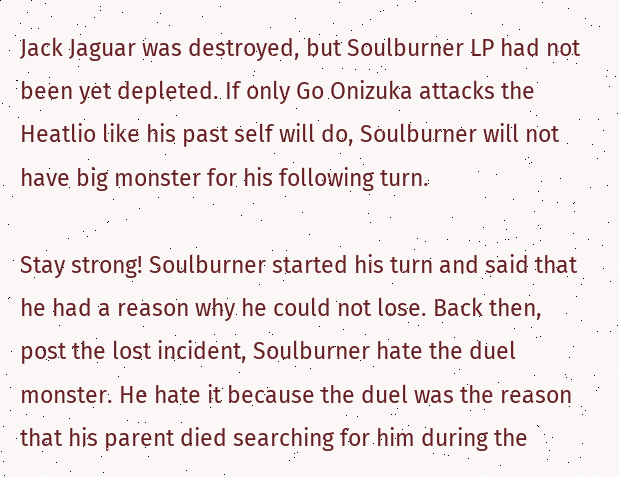Jack Jaguar was destroyed, but Soulburner LP had not been yet depleted. If only Go Onizuka attacks the Heatlio like his past self will do, Soulburner will not have big monster for his following turn.

Stay strong! Soulburner started his turn and said that he had a reason why he could not lose. Back then, post the lost incident, Soulburner hate the duel monster. He hate it because the duel was the reason that his parent died searching for him during the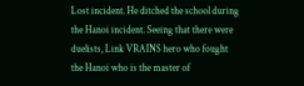Lost incident. He ditched the school during the Hanoi incident. Seeing that there were duelists, Link VRAINS hero who fought the Hanoi who is the master of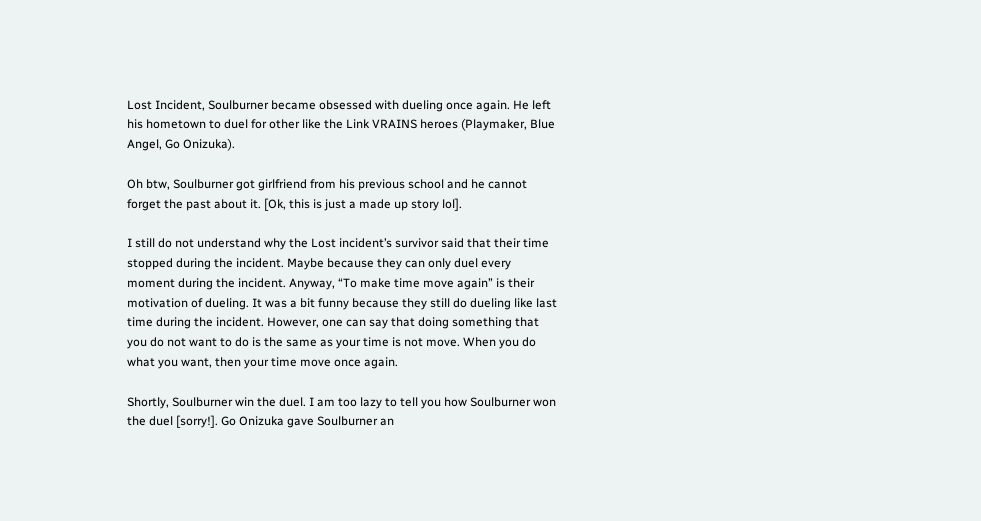Lost Incident, Soulburner became obsessed with dueling once again. He left his hometown to duel for other like the Link VRAINS heroes (Playmaker, Blue Angel, Go Onizuka).

Oh btw, Soulburner got girlfriend from his previous school and he cannot forget the past about it. [Ok, this is just a made up story lol].

I still do not understand why the Lost incident’s survivor said that their time stopped during the incident. Maybe because they can only duel every moment during the incident. Anyway, “To make time move again” is their motivation of dueling. It was a bit funny because they still do dueling like last time during the incident. However, one can say that doing something that you do not want to do is the same as your time is not move. When you do what you want, then your time move once again.

Shortly, Soulburner win the duel. I am too lazy to tell you how Soulburner won the duel [sorry!]. Go Onizuka gave Soulburner an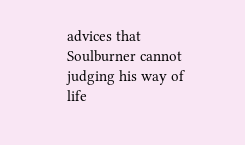advices that Soulburner cannot judging his way of life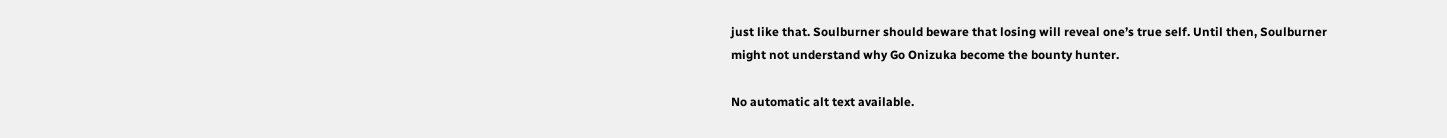just like that. Soulburner should beware that losing will reveal one’s true self. Until then, Soulburner might not understand why Go Onizuka become the bounty hunter.

No automatic alt text available.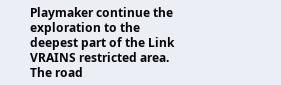Playmaker continue the exploration to the deepest part of the Link VRAINS restricted area. The road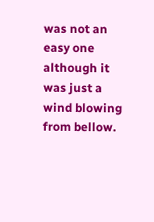was not an easy one although it was just a wind blowing from bellow.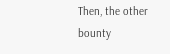Then, the other bounty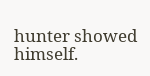hunter showed himself.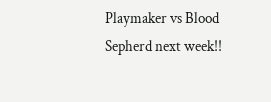Playmaker vs Blood Sepherd next week!!